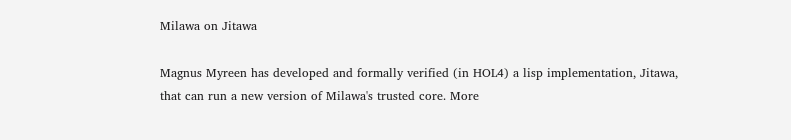Milawa on Jitawa

Magnus Myreen has developed and formally verified (in HOL4) a lisp implementation, Jitawa, that can run a new version of Milawa's trusted core. More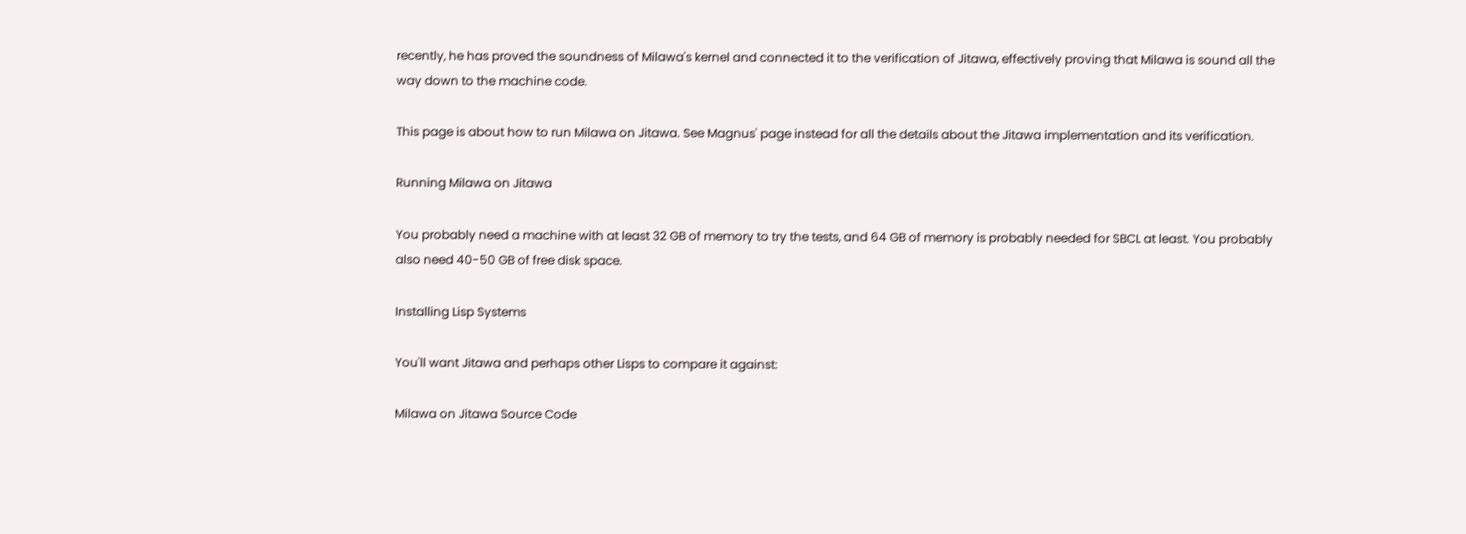recently, he has proved the soundness of Milawa's kernel and connected it to the verification of Jitawa, effectively proving that Milawa is sound all the way down to the machine code.

This page is about how to run Milawa on Jitawa. See Magnus' page instead for all the details about the Jitawa implementation and its verification.

Running Milawa on Jitawa

You probably need a machine with at least 32 GB of memory to try the tests, and 64 GB of memory is probably needed for SBCL at least. You probably also need 40-50 GB of free disk space.

Installing Lisp Systems

You'll want Jitawa and perhaps other Lisps to compare it against:

Milawa on Jitawa Source Code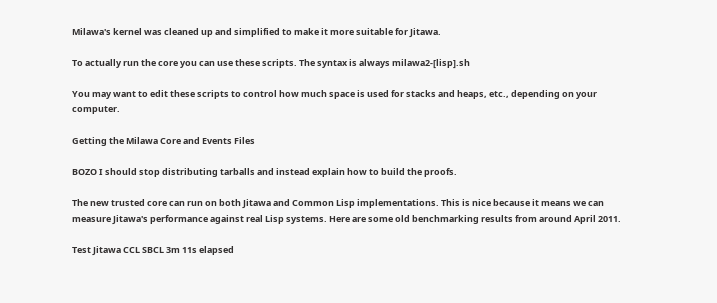Milawa's kernel was cleaned up and simplified to make it more suitable for Jitawa.

To actually run the core you can use these scripts. The syntax is always milawa2-[lisp].sh

You may want to edit these scripts to control how much space is used for stacks and heaps, etc., depending on your computer.

Getting the Milawa Core and Events Files

BOZO I should stop distributing tarballs and instead explain how to build the proofs.

The new trusted core can run on both Jitawa and Common Lisp implementations. This is nice because it means we can measure Jitawa's performance against real Lisp systems. Here are some old benchmarking results from around April 2011.

Test Jitawa CCL SBCL 3m 11s elapsed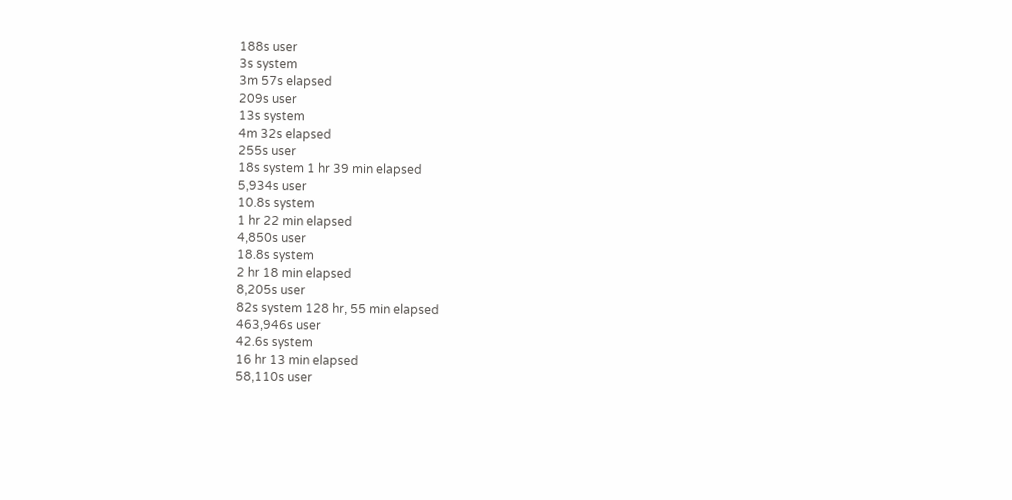188s user
3s system
3m 57s elapsed
209s user
13s system
4m 32s elapsed
255s user
18s system 1 hr 39 min elapsed
5,934s user
10.8s system
1 hr 22 min elapsed
4,850s user
18.8s system
2 hr 18 min elapsed
8,205s user
82s system 128 hr, 55 min elapsed
463,946s user
42.6s system
16 hr 13 min elapsed
58,110s user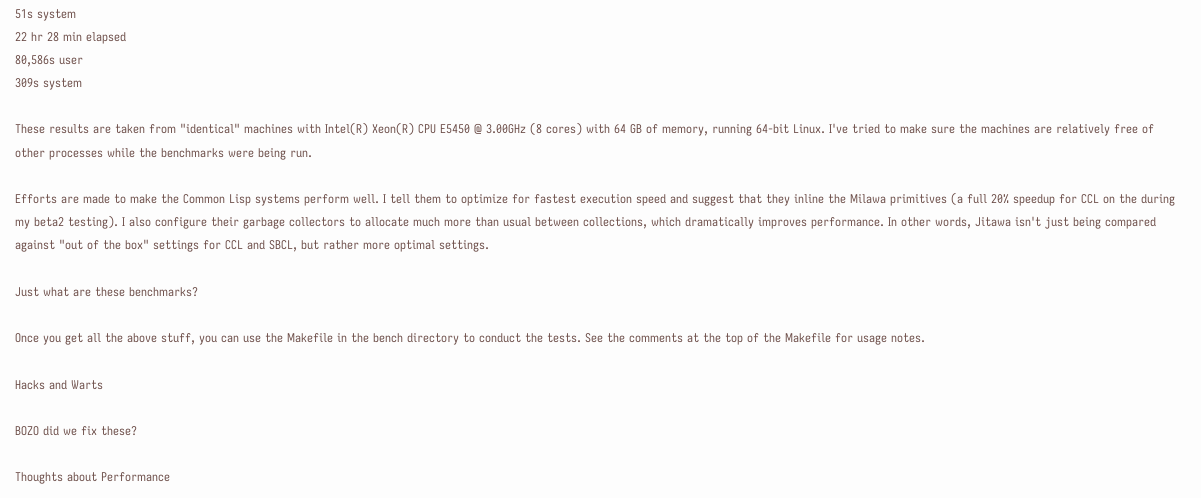51s system
22 hr 28 min elapsed
80,586s user
309s system

These results are taken from "identical" machines with Intel(R) Xeon(R) CPU E5450 @ 3.00GHz (8 cores) with 64 GB of memory, running 64-bit Linux. I've tried to make sure the machines are relatively free of other processes while the benchmarks were being run.

Efforts are made to make the Common Lisp systems perform well. I tell them to optimize for fastest execution speed and suggest that they inline the Milawa primitives (a full 20% speedup for CCL on the during my beta2 testing). I also configure their garbage collectors to allocate much more than usual between collections, which dramatically improves performance. In other words, Jitawa isn't just being compared against "out of the box" settings for CCL and SBCL, but rather more optimal settings.

Just what are these benchmarks?

Once you get all the above stuff, you can use the Makefile in the bench directory to conduct the tests. See the comments at the top of the Makefile for usage notes.

Hacks and Warts

BOZO did we fix these?

Thoughts about Performance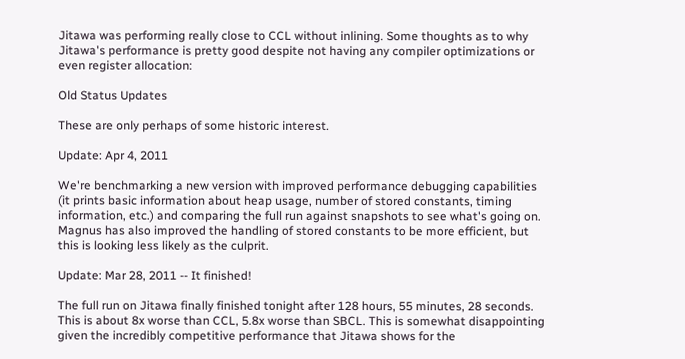Jitawa was performing really close to CCL without inlining. Some thoughts as to why Jitawa's performance is pretty good despite not having any compiler optimizations or even register allocation:

Old Status Updates

These are only perhaps of some historic interest.

Update: Apr 4, 2011

We're benchmarking a new version with improved performance debugging capabilities (it prints basic information about heap usage, number of stored constants, timing information, etc.) and comparing the full run against snapshots to see what's going on. Magnus has also improved the handling of stored constants to be more efficient, but this is looking less likely as the culprit.

Update: Mar 28, 2011 -- It finished!

The full run on Jitawa finally finished tonight after 128 hours, 55 minutes, 28 seconds. This is about 8x worse than CCL, 5.8x worse than SBCL. This is somewhat disappointing given the incredibly competitive performance that Jitawa shows for the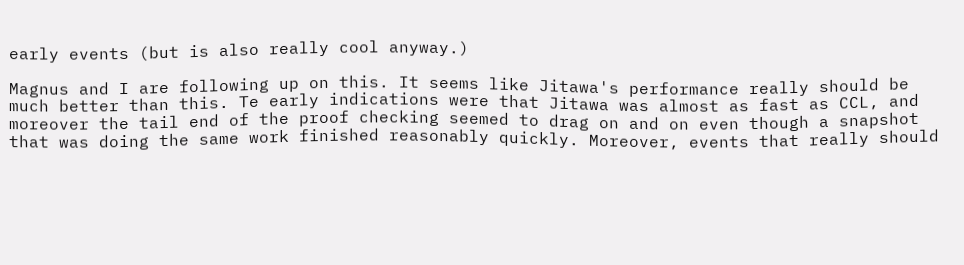early events (but is also really cool anyway.)

Magnus and I are following up on this. It seems like Jitawa's performance really should be much better than this. Te early indications were that Jitawa was almost as fast as CCL, and moreover the tail end of the proof checking seemed to drag on and on even though a snapshot that was doing the same work finished reasonably quickly. Moreover, events that really should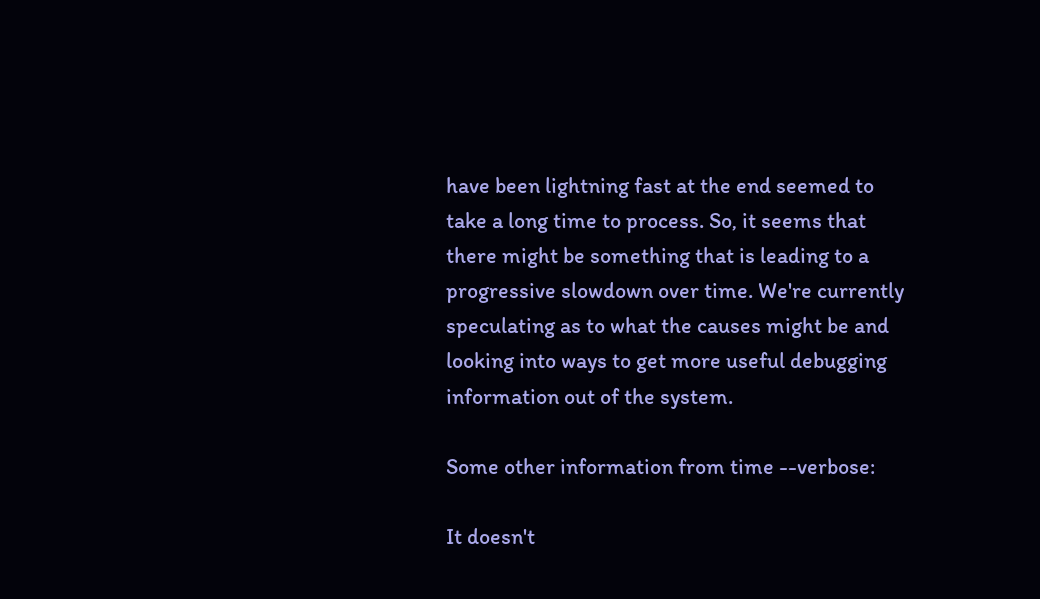have been lightning fast at the end seemed to take a long time to process. So, it seems that there might be something that is leading to a progressive slowdown over time. We're currently speculating as to what the causes might be and looking into ways to get more useful debugging information out of the system.

Some other information from time --verbose:

It doesn't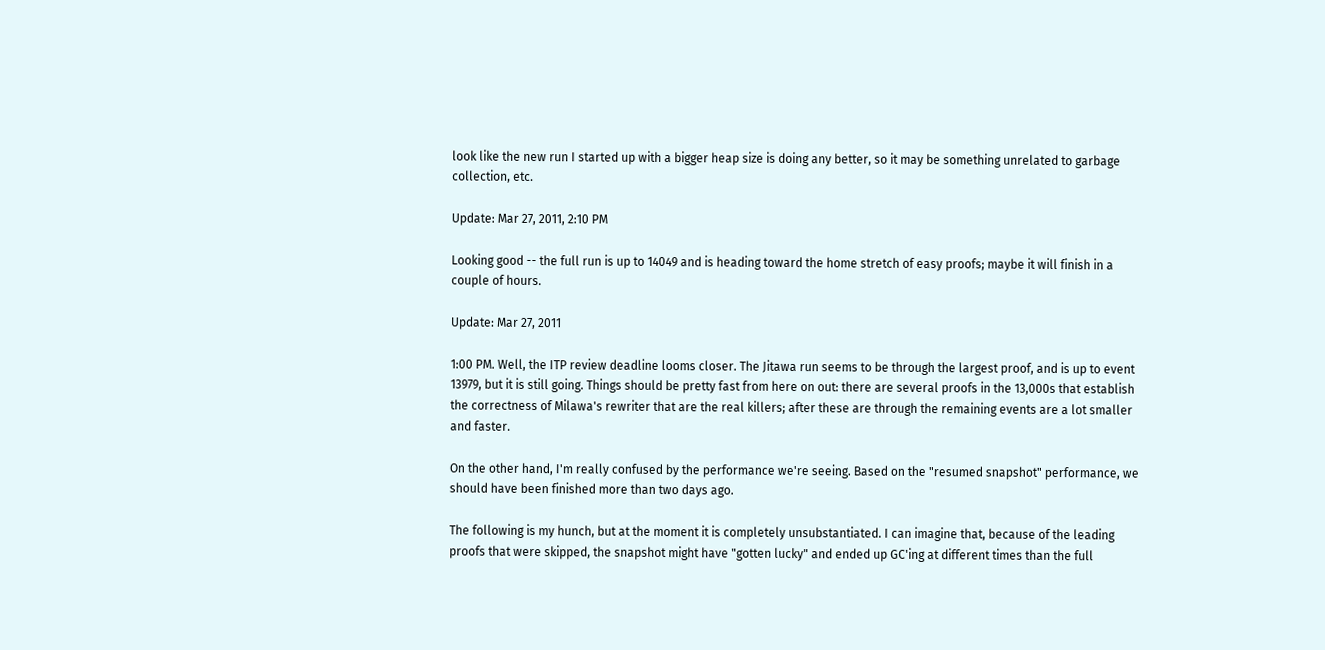look like the new run I started up with a bigger heap size is doing any better, so it may be something unrelated to garbage collection, etc.

Update: Mar 27, 2011, 2:10 PM

Looking good -- the full run is up to 14049 and is heading toward the home stretch of easy proofs; maybe it will finish in a couple of hours.

Update: Mar 27, 2011

1:00 PM. Well, the ITP review deadline looms closer. The Jitawa run seems to be through the largest proof, and is up to event 13979, but it is still going. Things should be pretty fast from here on out: there are several proofs in the 13,000s that establish the correctness of Milawa's rewriter that are the real killers; after these are through the remaining events are a lot smaller and faster.

On the other hand, I'm really confused by the performance we're seeing. Based on the "resumed snapshot" performance, we should have been finished more than two days ago.

The following is my hunch, but at the moment it is completely unsubstantiated. I can imagine that, because of the leading proofs that were skipped, the snapshot might have "gotten lucky" and ended up GC'ing at different times than the full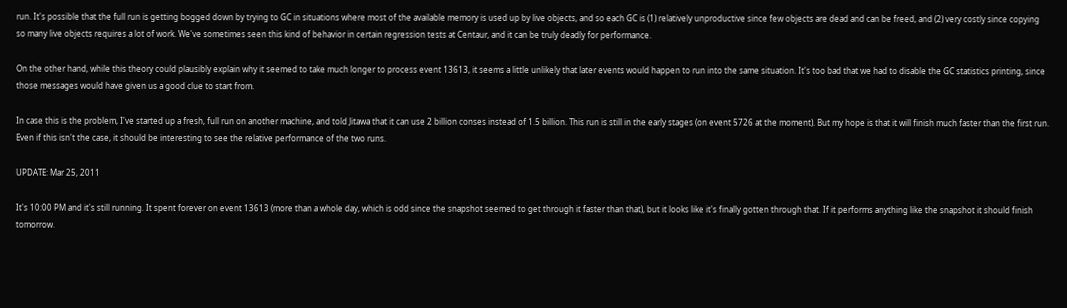run. It's possible that the full run is getting bogged down by trying to GC in situations where most of the available memory is used up by live objects, and so each GC is (1) relatively unproductive since few objects are dead and can be freed, and (2) very costly since copying so many live objects requires a lot of work. We've sometimes seen this kind of behavior in certain regression tests at Centaur, and it can be truly deadly for performance.

On the other hand, while this theory could plausibly explain why it seemed to take much longer to process event 13613, it seems a little unlikely that later events would happen to run into the same situation. It's too bad that we had to disable the GC statistics printing, since those messages would have given us a good clue to start from.

In case this is the problem, I've started up a fresh, full run on another machine, and told Jitawa that it can use 2 billion conses instead of 1.5 billion. This run is still in the early stages (on event 5726 at the moment). But my hope is that it will finish much faster than the first run. Even if this isn't the case, it should be interesting to see the relative performance of the two runs.

UPDATE: Mar 25, 2011

It's 10:00 PM and it's still running. It spent forever on event 13613 (more than a whole day, which is odd since the snapshot seemed to get through it faster than that), but it looks like it's finally gotten through that. If it performs anything like the snapshot it should finish tomorrow.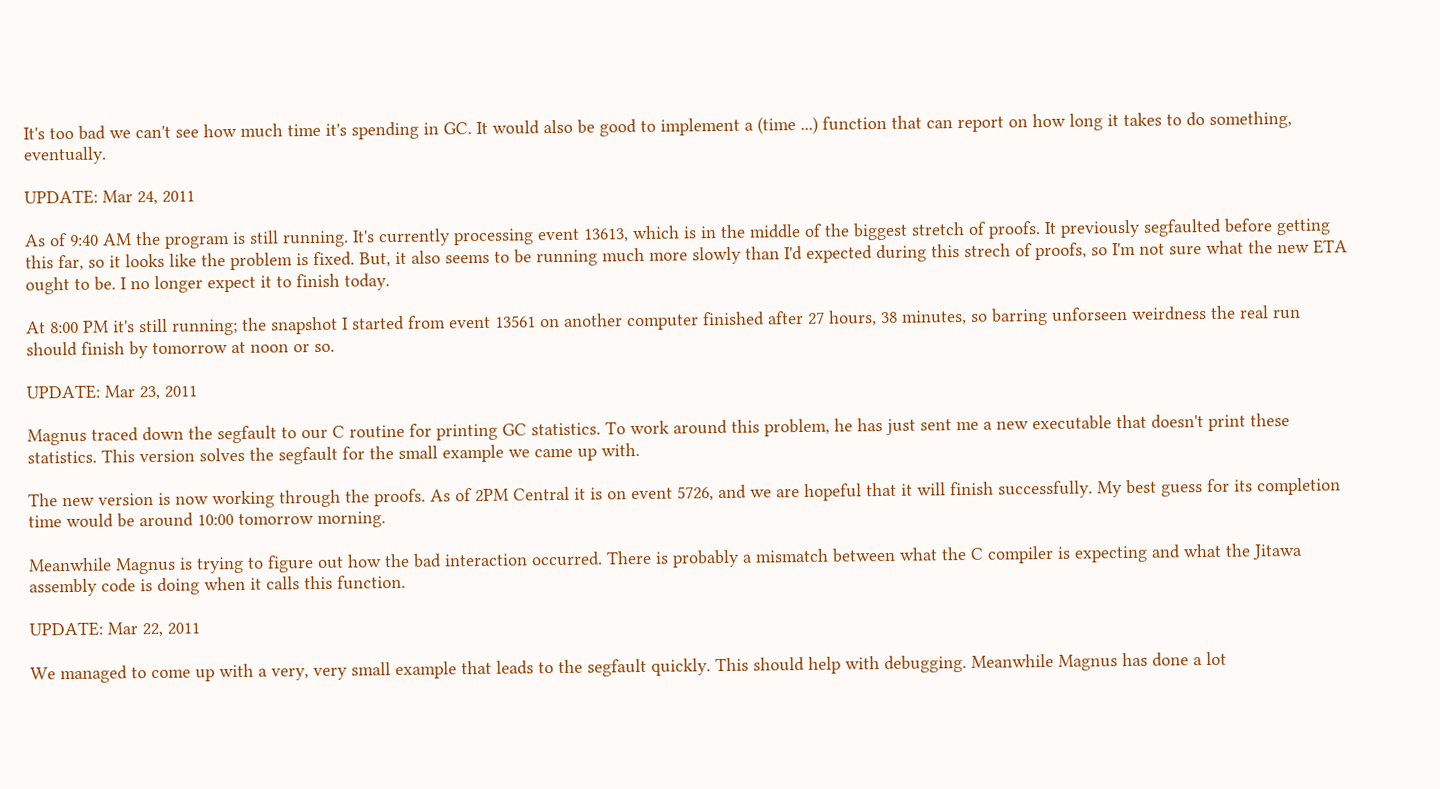It's too bad we can't see how much time it's spending in GC. It would also be good to implement a (time ...) function that can report on how long it takes to do something, eventually.

UPDATE: Mar 24, 2011

As of 9:40 AM the program is still running. It's currently processing event 13613, which is in the middle of the biggest stretch of proofs. It previously segfaulted before getting this far, so it looks like the problem is fixed. But, it also seems to be running much more slowly than I'd expected during this strech of proofs, so I'm not sure what the new ETA ought to be. I no longer expect it to finish today.

At 8:00 PM it's still running; the snapshot I started from event 13561 on another computer finished after 27 hours, 38 minutes, so barring unforseen weirdness the real run should finish by tomorrow at noon or so.

UPDATE: Mar 23, 2011

Magnus traced down the segfault to our C routine for printing GC statistics. To work around this problem, he has just sent me a new executable that doesn't print these statistics. This version solves the segfault for the small example we came up with.

The new version is now working through the proofs. As of 2PM Central it is on event 5726, and we are hopeful that it will finish successfully. My best guess for its completion time would be around 10:00 tomorrow morning.

Meanwhile Magnus is trying to figure out how the bad interaction occurred. There is probably a mismatch between what the C compiler is expecting and what the Jitawa assembly code is doing when it calls this function.

UPDATE: Mar 22, 2011

We managed to come up with a very, very small example that leads to the segfault quickly. This should help with debugging. Meanwhile Magnus has done a lot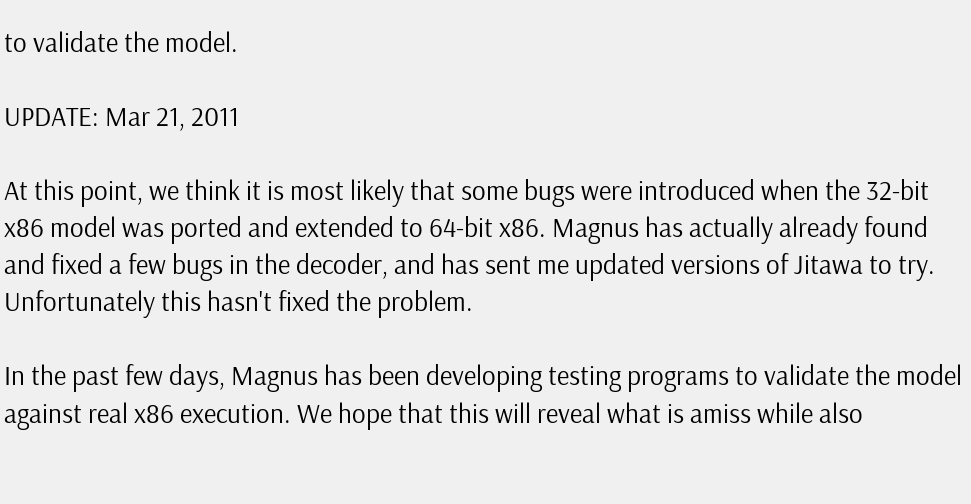to validate the model.

UPDATE: Mar 21, 2011

At this point, we think it is most likely that some bugs were introduced when the 32-bit x86 model was ported and extended to 64-bit x86. Magnus has actually already found and fixed a few bugs in the decoder, and has sent me updated versions of Jitawa to try. Unfortunately this hasn't fixed the problem.

In the past few days, Magnus has been developing testing programs to validate the model against real x86 execution. We hope that this will reveal what is amiss while also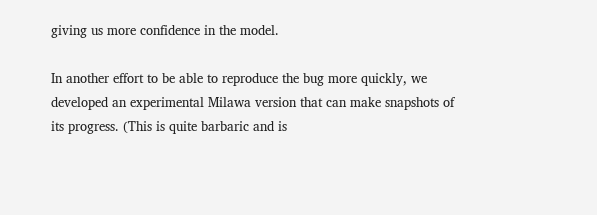giving us more confidence in the model.

In another effort to be able to reproduce the bug more quickly, we developed an experimental Milawa version that can make snapshots of its progress. (This is quite barbaric and is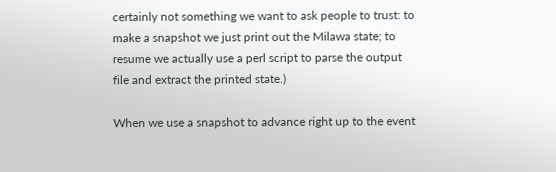certainly not something we want to ask people to trust: to make a snapshot we just print out the Milawa state; to resume we actually use a perl script to parse the output file and extract the printed state.)

When we use a snapshot to advance right up to the event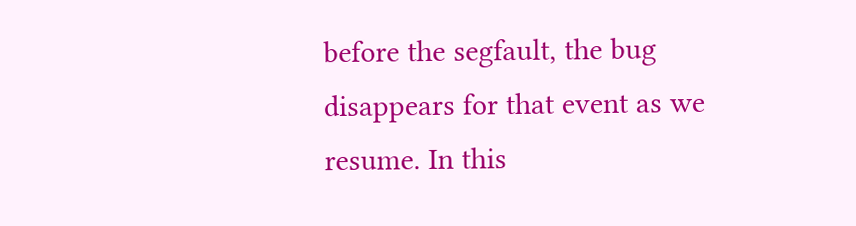before the segfault, the bug disappears for that event as we resume. In this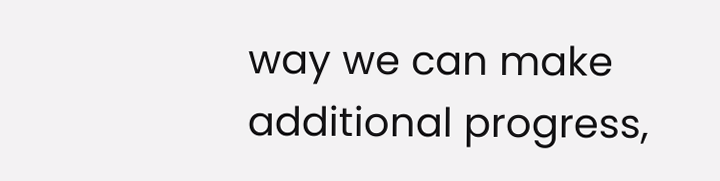way we can make additional progress,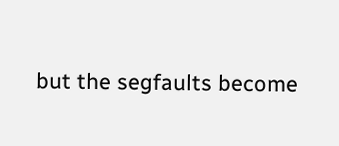but the segfaults become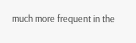much more frequent in the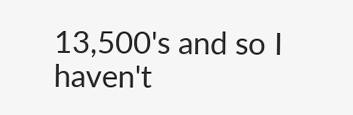13,500's and so I haven't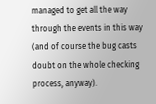managed to get all the way through the events in this way (and of course the bug casts doubt on the whole checking process, anyway).